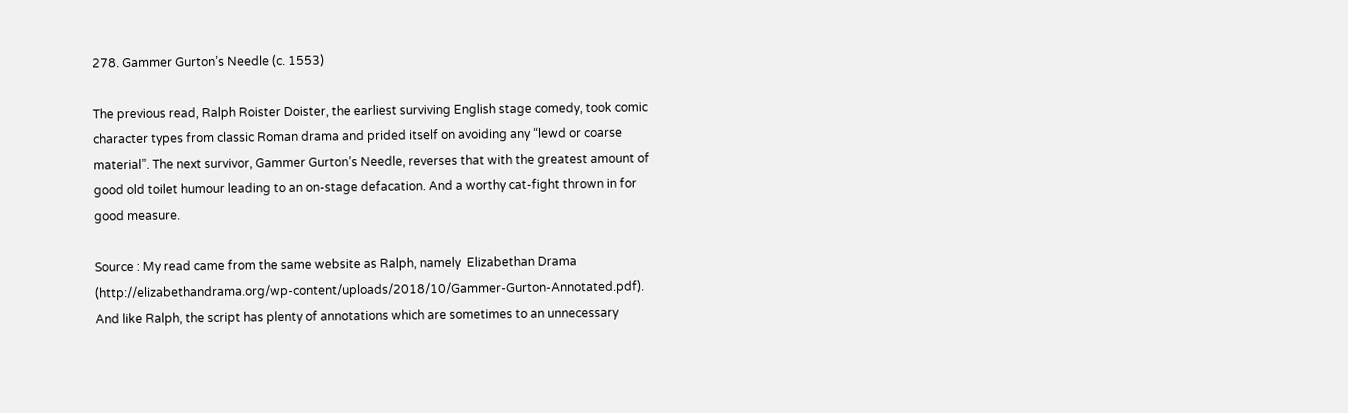278. Gammer Gurton’s Needle (c. 1553)

The previous read, Ralph Roister Doister, the earliest surviving English stage comedy, took comic character types from classic Roman drama and prided itself on avoiding any “lewd or coarse material”. The next survivor, Gammer Gurton’s Needle, reverses that with the greatest amount of good old toilet humour leading to an on-stage defacation. And a worthy cat-fight thrown in for good measure.

Source : My read came from the same website as Ralph, namely  Elizabethan Drama  (http://elizabethandrama.org/wp-content/uploads/2018/10/Gammer-Gurton-Annotated.pdf). And like Ralph, the script has plenty of annotations which are sometimes to an unnecessary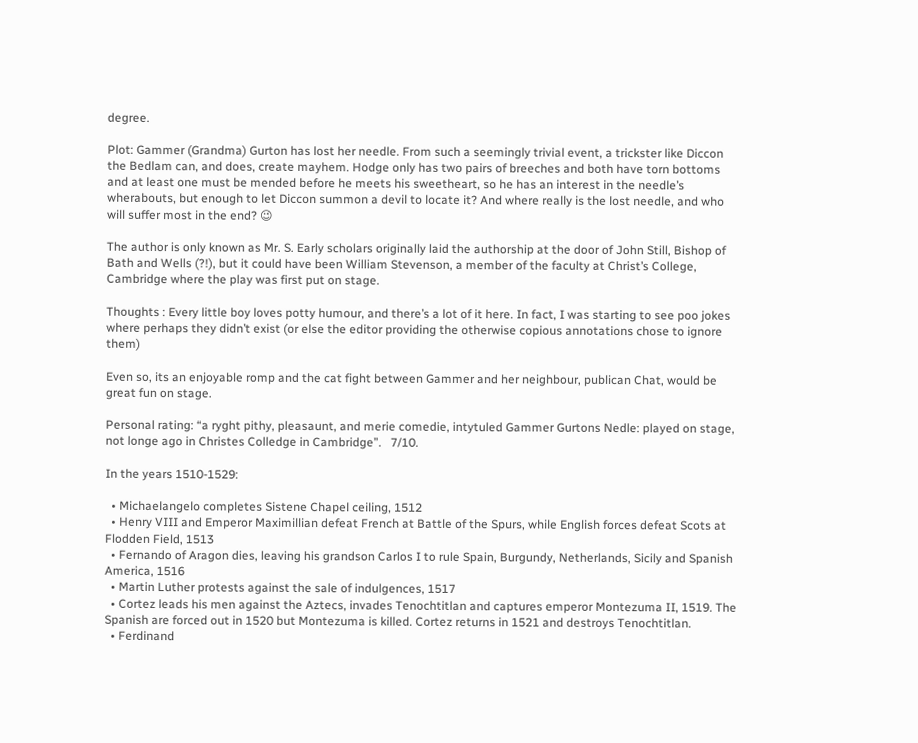degree.

Plot: Gammer (Grandma) Gurton has lost her needle. From such a seemingly trivial event, a trickster like Diccon the Bedlam can, and does, create mayhem. Hodge only has two pairs of breeches and both have torn bottoms and at least one must be mended before he meets his sweetheart, so he has an interest in the needle’s wherabouts, but enough to let Diccon summon a devil to locate it? And where really is the lost needle, and who will suffer most in the end? 😉

The author is only known as Mr. S. Early scholars originally laid the authorship at the door of John Still, Bishop of Bath and Wells (?!), but it could have been William Stevenson, a member of the faculty at Christ’s College, Cambridge where the play was first put on stage.

Thoughts : Every little boy loves potty humour, and there’s a lot of it here. In fact, I was starting to see poo jokes where perhaps they didn’t exist (or else the editor providing the otherwise copious annotations chose to ignore them)

Even so, its an enjoyable romp and the cat fight between Gammer and her neighbour, publican Chat, would be great fun on stage.

Personal rating: “a ryght pithy, pleasaunt, and merie comedie, intytuled Gammer Gurtons Nedle: played on stage, not longe ago in Christes Colledge in Cambridge”.   7/10.

In the years 1510-1529:

  • Michaelangelo completes Sistene Chapel ceiling, 1512
  • Henry VIII and Emperor Maximillian defeat French at Battle of the Spurs, while English forces defeat Scots at Flodden Field, 1513
  • Fernando of Aragon dies, leaving his grandson Carlos I to rule Spain, Burgundy, Netherlands, Sicily and Spanish America, 1516
  • Martin Luther protests against the sale of indulgences, 1517
  • Cortez leads his men against the Aztecs, invades Tenochtitlan and captures emperor Montezuma II, 1519. The Spanish are forced out in 1520 but Montezuma is killed. Cortez returns in 1521 and destroys Tenochtitlan.
  • Ferdinand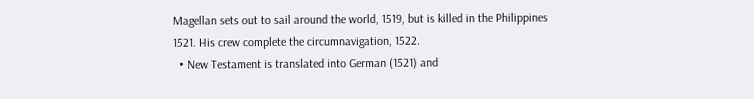Magellan sets out to sail around the world, 1519, but is killed in the Philippines 1521. His crew complete the circumnavigation, 1522.
  • New Testament is translated into German (1521) and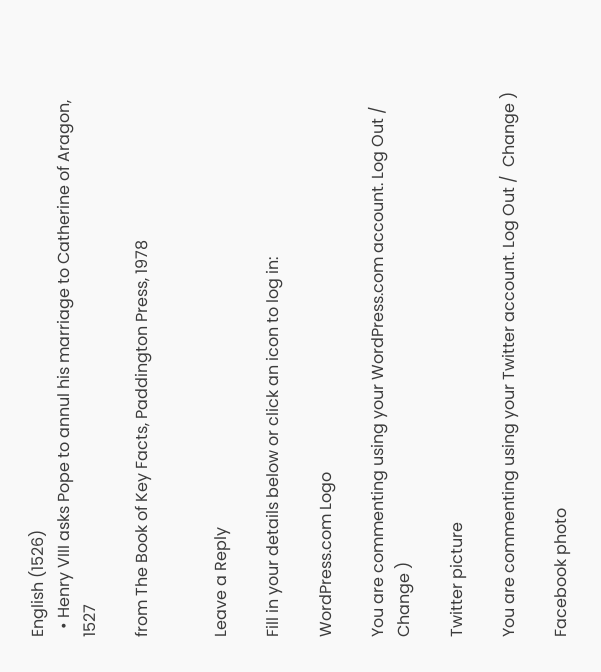English (1526)
  • Henry VIII asks Pope to annul his marriage to Catherine of Aragon, 1527

from The Book of Key Facts, Paddington Press, 1978


Leave a Reply

Fill in your details below or click an icon to log in:

WordPress.com Logo

You are commenting using your WordPress.com account. Log Out /  Change )

Twitter picture

You are commenting using your Twitter account. Log Out /  Change )

Facebook photo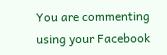You are commenting using your Facebook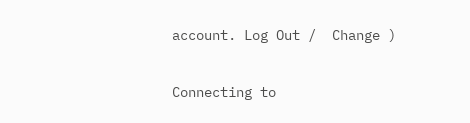account. Log Out /  Change )

Connecting to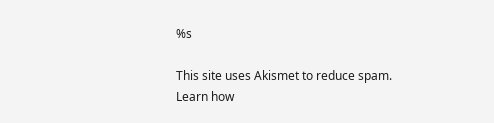%s

This site uses Akismet to reduce spam. Learn how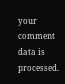your comment data is processed.